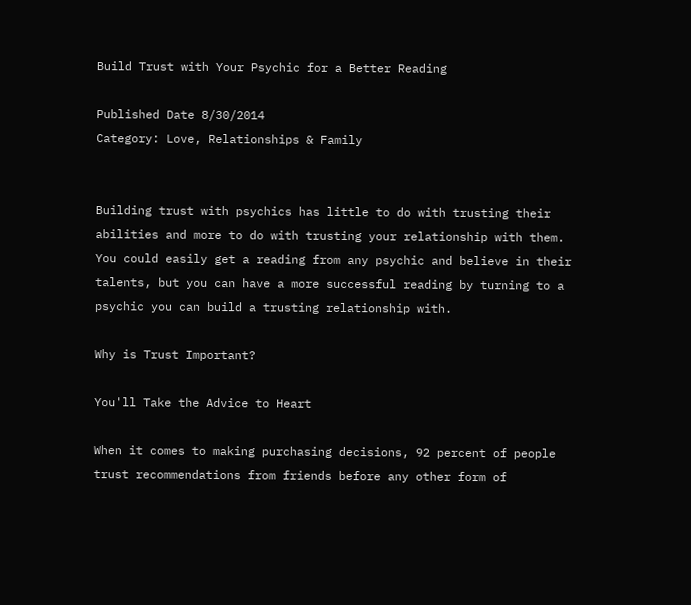Build Trust with Your Psychic for a Better Reading

Published Date 8/30/2014
Category: Love, Relationships & Family


Building trust with psychics has little to do with trusting their abilities and more to do with trusting your relationship with them. You could easily get a reading from any psychic and believe in their talents, but you can have a more successful reading by turning to a psychic you can build a trusting relationship with.

Why is Trust Important?

You'll Take the Advice to Heart

When it comes to making purchasing decisions, 92 percent of people trust recommendations from friends before any other form of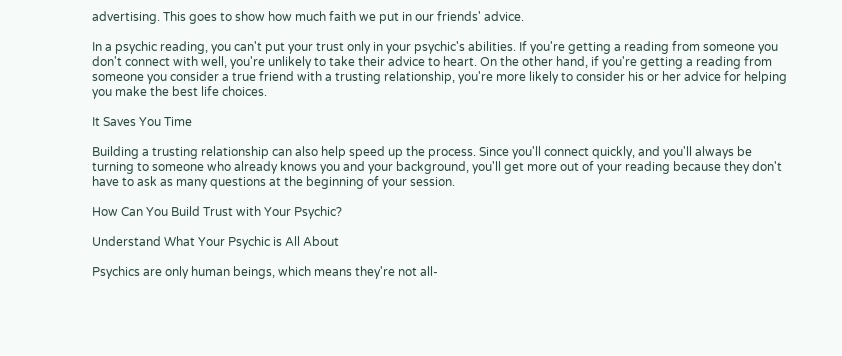advertising. This goes to show how much faith we put in our friends' advice.

In a psychic reading, you can't put your trust only in your psychic's abilities. If you're getting a reading from someone you don't connect with well, you're unlikely to take their advice to heart. On the other hand, if you're getting a reading from someone you consider a true friend with a trusting relationship, you're more likely to consider his or her advice for helping you make the best life choices.

It Saves You Time

Building a trusting relationship can also help speed up the process. Since you'll connect quickly, and you'll always be turning to someone who already knows you and your background, you'll get more out of your reading because they don't have to ask as many questions at the beginning of your session.

How Can You Build Trust with Your Psychic?

Understand What Your Psychic is All About

Psychics are only human beings, which means they're not all-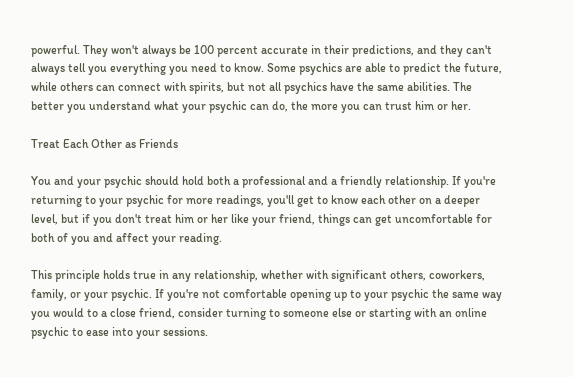powerful. They won't always be 100 percent accurate in their predictions, and they can't always tell you everything you need to know. Some psychics are able to predict the future, while others can connect with spirits, but not all psychics have the same abilities. The better you understand what your psychic can do, the more you can trust him or her.

Treat Each Other as Friends

You and your psychic should hold both a professional and a friendly relationship. If you're returning to your psychic for more readings, you'll get to know each other on a deeper level, but if you don't treat him or her like your friend, things can get uncomfortable for both of you and affect your reading.

This principle holds true in any relationship, whether with significant others, coworkers, family, or your psychic. If you're not comfortable opening up to your psychic the same way you would to a close friend, consider turning to someone else or starting with an online psychic to ease into your sessions.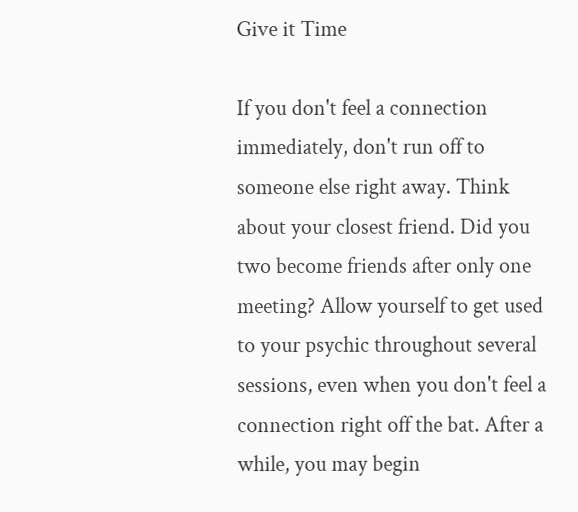Give it Time

If you don't feel a connection immediately, don't run off to someone else right away. Think about your closest friend. Did you two become friends after only one meeting? Allow yourself to get used to your psychic throughout several sessions, even when you don't feel a connection right off the bat. After a while, you may begin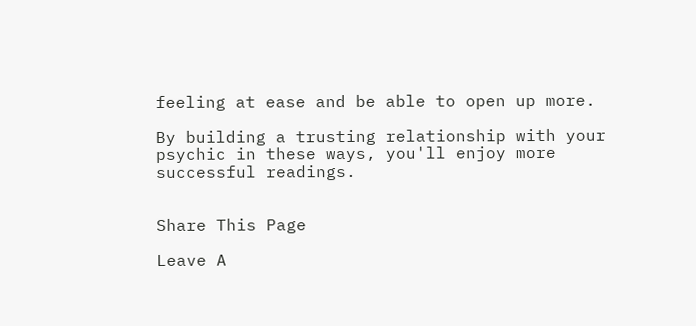feeling at ease and be able to open up more.

By building a trusting relationship with your psychic in these ways, you'll enjoy more successful readings.


Share This Page

Leave A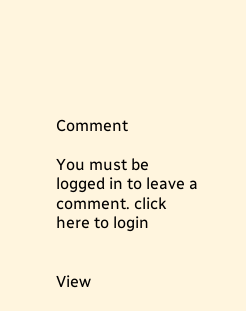Comment

You must be logged in to leave a comment. click here to login


View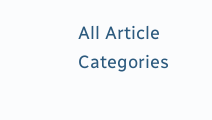All Article Categories